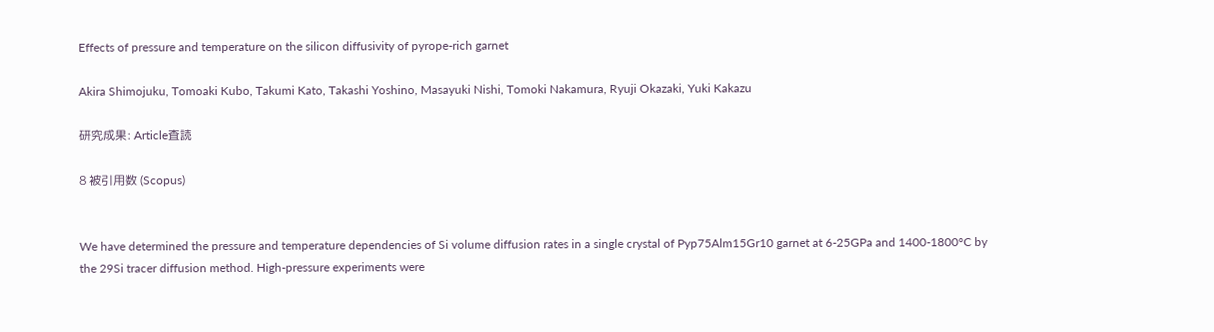Effects of pressure and temperature on the silicon diffusivity of pyrope-rich garnet

Akira Shimojuku, Tomoaki Kubo, Takumi Kato, Takashi Yoshino, Masayuki Nishi, Tomoki Nakamura, Ryuji Okazaki, Yuki Kakazu

研究成果: Article査読

8 被引用数 (Scopus)


We have determined the pressure and temperature dependencies of Si volume diffusion rates in a single crystal of Pyp75Alm15Gr10 garnet at 6-25GPa and 1400-1800°C by the 29Si tracer diffusion method. High-pressure experiments were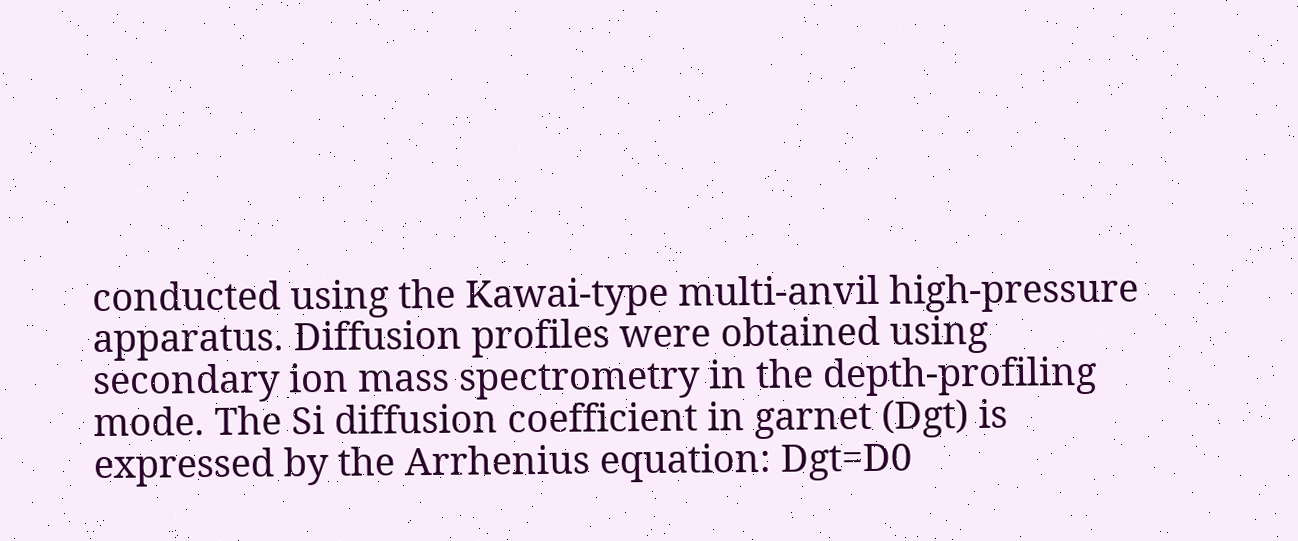conducted using the Kawai-type multi-anvil high-pressure apparatus. Diffusion profiles were obtained using secondary ion mass spectrometry in the depth-profiling mode. The Si diffusion coefficient in garnet (Dgt) is expressed by the Arrhenius equation: Dgt=D0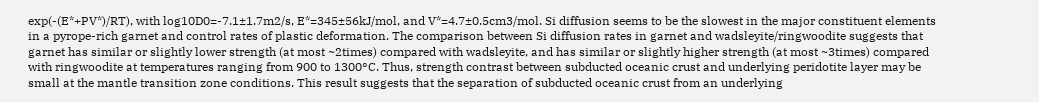exp(-(E*+PV*)/RT), with log10D0=-7.1±1.7m2/s, E*=345±56kJ/mol, and V*=4.7±0.5cm3/mol. Si diffusion seems to be the slowest in the major constituent elements in a pyrope-rich garnet and control rates of plastic deformation. The comparison between Si diffusion rates in garnet and wadsleyite/ringwoodite suggests that garnet has similar or slightly lower strength (at most ~2times) compared with wadsleyite, and has similar or slightly higher strength (at most ~3times) compared with ringwoodite at temperatures ranging from 900 to 1300°C. Thus, strength contrast between subducted oceanic crust and underlying peridotite layer may be small at the mantle transition zone conditions. This result suggests that the separation of subducted oceanic crust from an underlying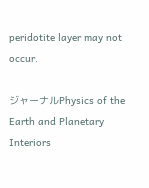peridotite layer may not occur.

ジャーナルPhysics of the Earth and Planetary Interiors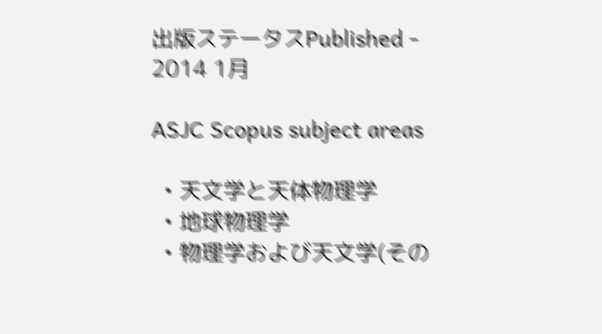出版ステータスPublished - 2014 1月

ASJC Scopus subject areas

  • 天文学と天体物理学
  • 地球物理学
  • 物理学および天文学(その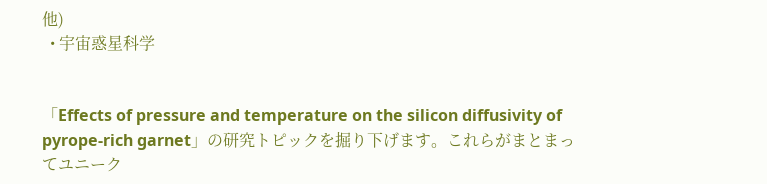他)
  • 宇宙惑星科学


「Effects of pressure and temperature on the silicon diffusivity of pyrope-rich garnet」の研究トピックを掘り下げます。これらがまとまってユニーク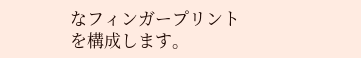なフィンガープリントを構成します。